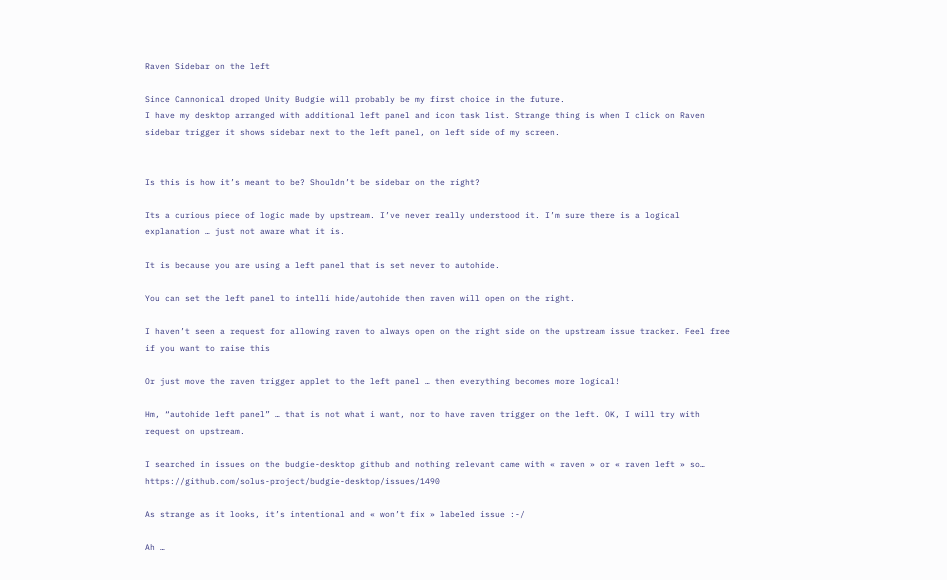Raven Sidebar on the left

Since Cannonical droped Unity Budgie will probably be my first choice in the future.
I have my desktop arranged with additional left panel and icon task list. Strange thing is when I click on Raven sidebar trigger it shows sidebar next to the left panel, on left side of my screen.


Is this is how it’s meant to be? Shouldn’t be sidebar on the right?

Its a curious piece of logic made by upstream. I’ve never really understood it. I’m sure there is a logical explanation … just not aware what it is.

It is because you are using a left panel that is set never to autohide.

You can set the left panel to intelli hide/autohide then raven will open on the right.

I haven’t seen a request for allowing raven to always open on the right side on the upstream issue tracker. Feel free if you want to raise this

Or just move the raven trigger applet to the left panel … then everything becomes more logical!

Hm, “autohide left panel” … that is not what i want, nor to have raven trigger on the left. OK, I will try with request on upstream.

I searched in issues on the budgie-desktop github and nothing relevant came with « raven » or « raven left » so… https://github.com/solus-project/budgie-desktop/issues/1490

As strange as it looks, it’s intentional and « won’t fix » labeled issue :-/

Ah …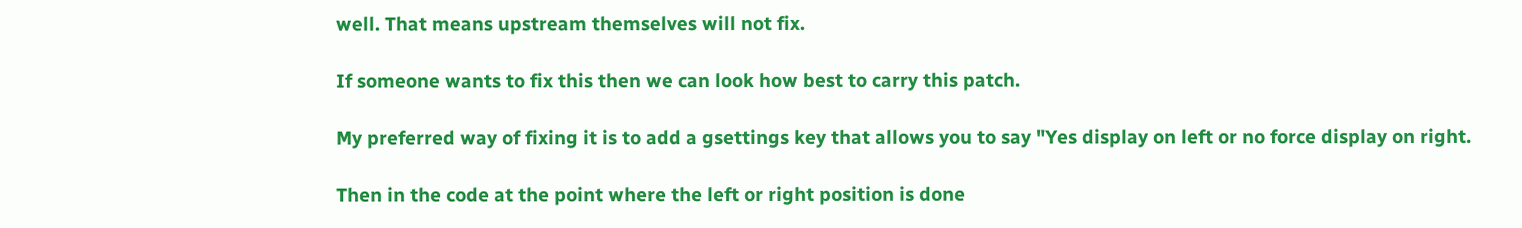well. That means upstream themselves will not fix.

If someone wants to fix this then we can look how best to carry this patch.

My preferred way of fixing it is to add a gsettings key that allows you to say "Yes display on left or no force display on right.

Then in the code at the point where the left or right position is done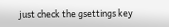just check the gsettings key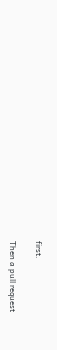first.

Then a pull request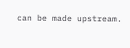can be made upstream.